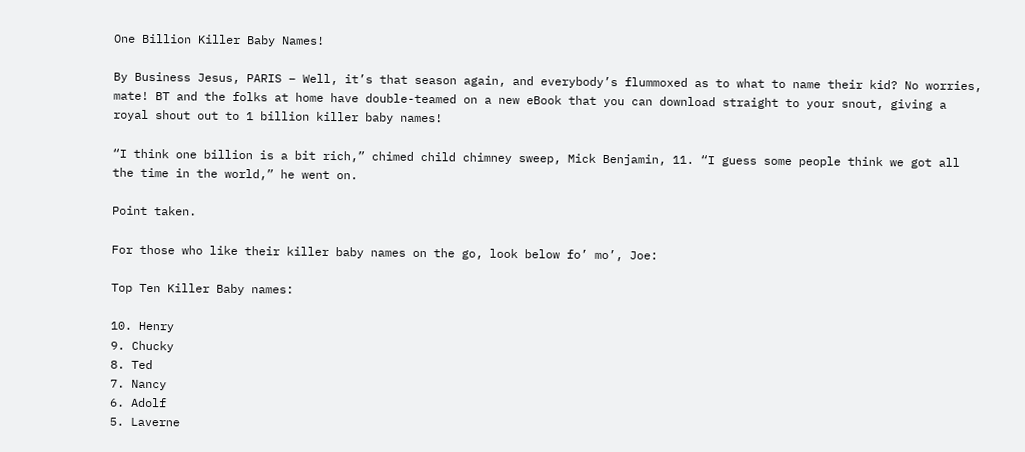One Billion Killer Baby Names!

By Business Jesus, PARIS – Well, it’s that season again, and everybody’s flummoxed as to what to name their kid? No worries, mate! BT and the folks at home have double-teamed on a new eBook that you can download straight to your snout, giving a royal shout out to 1 billion killer baby names!

“I think one billion is a bit rich,” chimed child chimney sweep, Mick Benjamin, 11. “I guess some people think we got all the time in the world,” he went on.

Point taken.

For those who like their killer baby names on the go, look below fo’ mo’, Joe:

Top Ten Killer Baby names:

10. Henry
9. Chucky
8. Ted
7. Nancy
6. Adolf
5. Laverne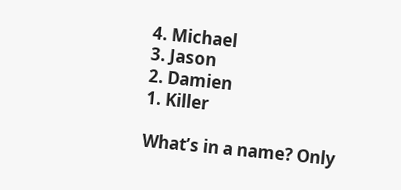4. Michael
3. Jason
2. Damien
1. Killer

What’s in a name? Only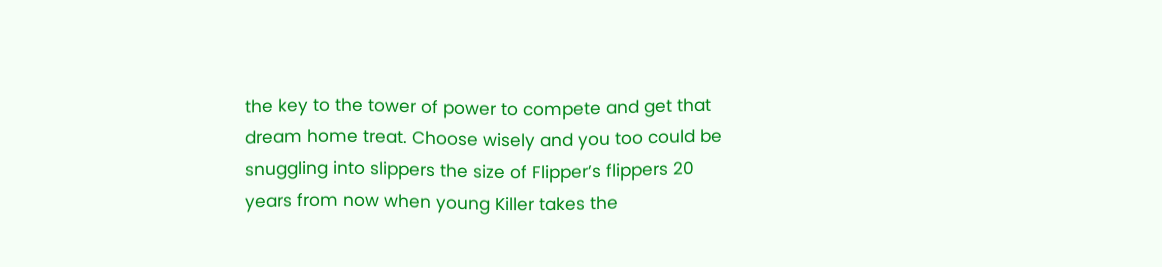the key to the tower of power to compete and get that dream home treat. Choose wisely and you too could be snuggling into slippers the size of Flipper’s flippers 20 years from now when young Killer takes the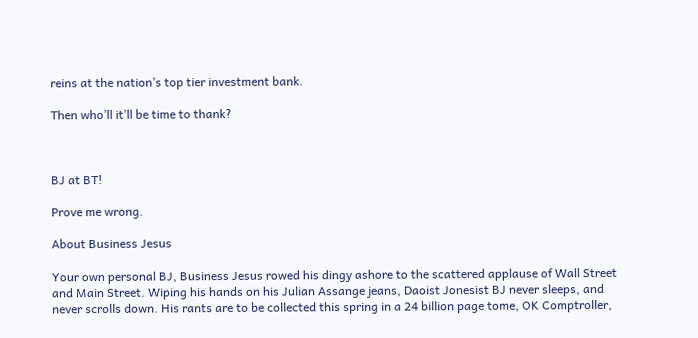reins at the nation’s top tier investment bank.

Then who’ll it’ll be time to thank?



BJ at BT!

Prove me wrong.

About Business Jesus

Your own personal BJ, Business Jesus rowed his dingy ashore to the scattered applause of Wall Street and Main Street. Wiping his hands on his Julian Assange jeans, Daoist Jonesist BJ never sleeps, and never scrolls down. His rants are to be collected this spring in a 24 billion page tome, OK Comptroller,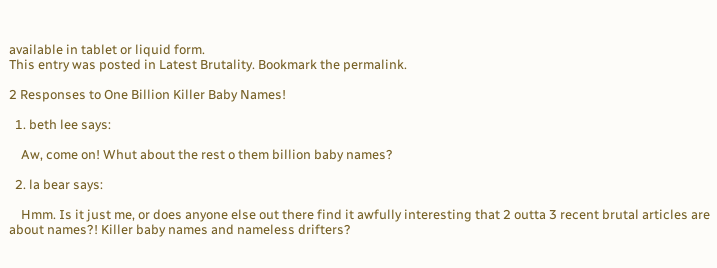available in tablet or liquid form.
This entry was posted in Latest Brutality. Bookmark the permalink.

2 Responses to One Billion Killer Baby Names!

  1. beth lee says:

    Aw, come on! Whut about the rest o them billion baby names?

  2. la bear says:

    Hmm. Is it just me, or does anyone else out there find it awfully interesting that 2 outta 3 recent brutal articles are about names?! Killer baby names and nameless drifters?